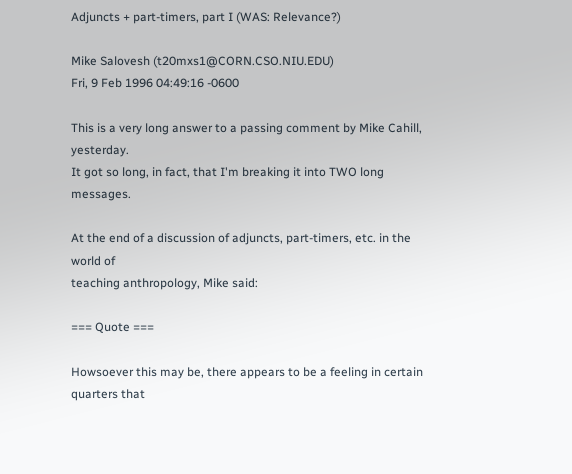Adjuncts + part-timers, part I (WAS: Relevance?)

Mike Salovesh (t20mxs1@CORN.CSO.NIU.EDU)
Fri, 9 Feb 1996 04:49:16 -0600

This is a very long answer to a passing comment by Mike Cahill, yesterday.
It got so long, in fact, that I'm breaking it into TWO long messages.

At the end of a discussion of adjuncts, part-timers, etc. in the world of
teaching anthropology, Mike said:

=== Quote ===

Howsoever this may be, there appears to be a feeling in certain quarters that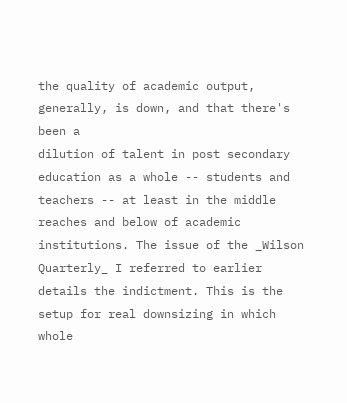the quality of academic output, generally, is down, and that there's been a
dilution of talent in post secondary education as a whole -- students and
teachers -- at least in the middle reaches and below of academic
institutions. The issue of the _Wilson Quarterly_ I referred to earlier
details the indictment. This is the setup for real downsizing in which whole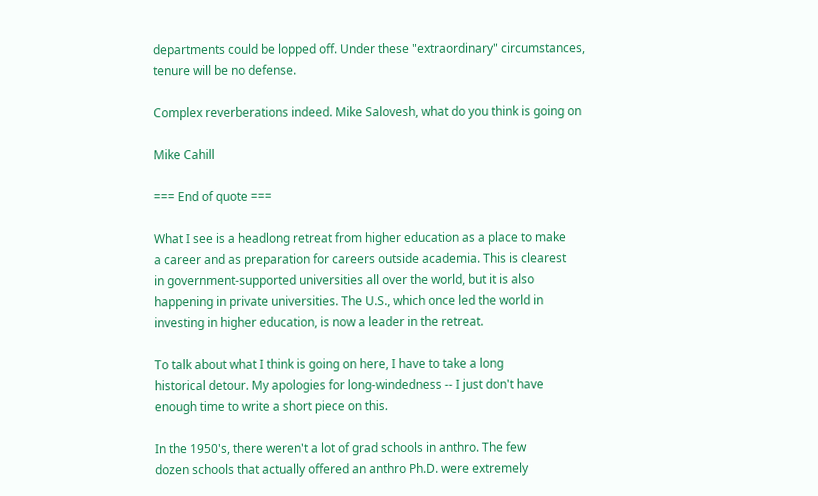departments could be lopped off. Under these "extraordinary" circumstances,
tenure will be no defense.

Complex reverberations indeed. Mike Salovesh, what do you think is going on

Mike Cahill

=== End of quote ===

What I see is a headlong retreat from higher education as a place to make
a career and as preparation for careers outside academia. This is clearest
in government-supported universities all over the world, but it is also
happening in private universities. The U.S., which once led the world in
investing in higher education, is now a leader in the retreat.

To talk about what I think is going on here, I have to take a long
historical detour. My apologies for long-windedness -- I just don't have
enough time to write a short piece on this.

In the 1950's, there weren't a lot of grad schools in anthro. The few
dozen schools that actually offered an anthro Ph.D. were extremely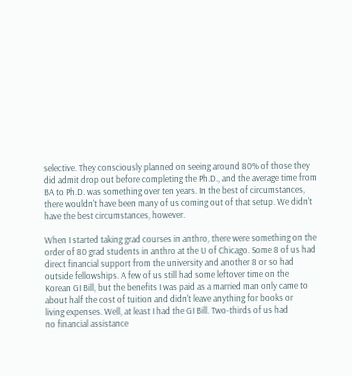selective. They consciously planned on seeing around 80% of those they
did admit drop out before completing the Ph.D., and the average time from
BA to Ph.D. was something over ten years. In the best of circumstances,
there wouldn't have been many of us coming out of that setup. We didn't
have the best circumstances, however.

When I started taking grad courses in anthro, there were something on the
order of 80 grad students in anthro at the U of Chicago. Some 8 of us had
direct financial support from the university and another 8 or so had
outside fellowships. A few of us still had some leftover time on the
Korean GI Bill, but the benefits I was paid as a married man only came to
about half the cost of tuition and didn't leave anything for books or
living expenses. Well, at least I had the GI Bill. Two-thirds of us had
no financial assistance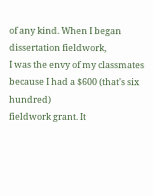of any kind. When I began dissertation fieldwork,
I was the envy of my classmates because I had a $600 (that's six hundred)
fieldwork grant. It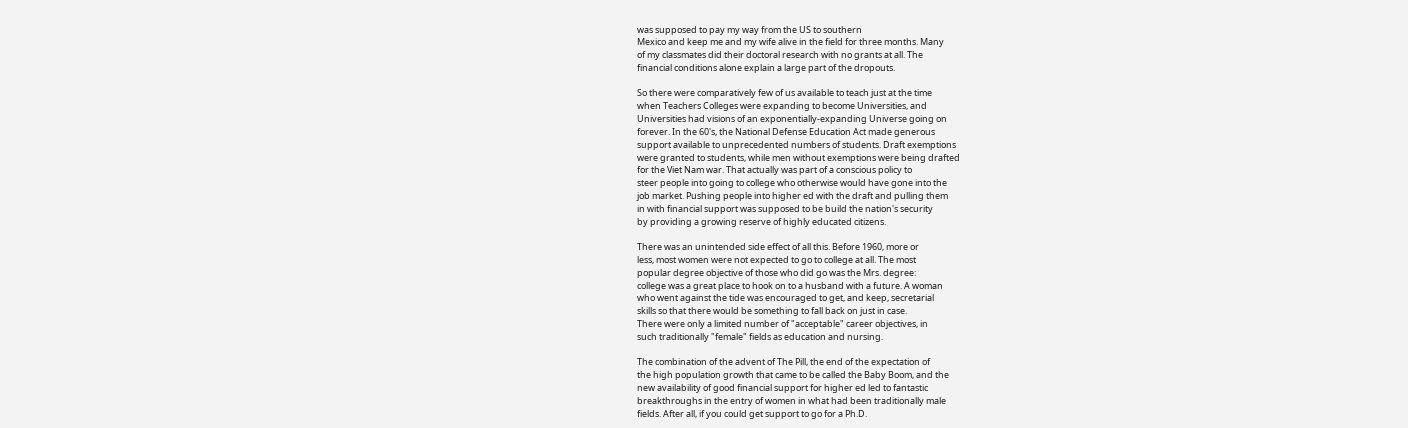was supposed to pay my way from the US to southern
Mexico and keep me and my wife alive in the field for three months. Many
of my classmates did their doctoral research with no grants at all. The
financial conditions alone explain a large part of the dropouts.

So there were comparatively few of us available to teach just at the time
when Teachers Colleges were expanding to become Universities, and
Universities had visions of an exponentially-expanding Universe going on
forever. In the 60's, the National Defense Education Act made generous
support available to unprecedented numbers of students. Draft exemptions
were granted to students, while men without exemptions were being drafted
for the Viet Nam war. That actually was part of a conscious policy to
steer people into going to college who otherwise would have gone into the
job market. Pushing people into higher ed with the draft and pulling them
in with financial support was supposed to be build the nation's security
by providing a growing reserve of highly educated citizens.

There was an unintended side effect of all this. Before 1960, more or
less, most women were not expected to go to college at all. The most
popular degree objective of those who did go was the Mrs. degree:
college was a great place to hook on to a husband with a future. A woman
who went against the tide was encouraged to get, and keep, secretarial
skills so that there would be something to fall back on just in case.
There were only a limited number of "acceptable" career objectives, in
such traditionally "female" fields as education and nursing.

The combination of the advent of The Pill, the end of the expectation of
the high population growth that came to be called the Baby Boom, and the
new availability of good financial support for higher ed led to fantastic
breakthroughs in the entry of women in what had been traditionally male
fields. After all, if you could get support to go for a Ph.D.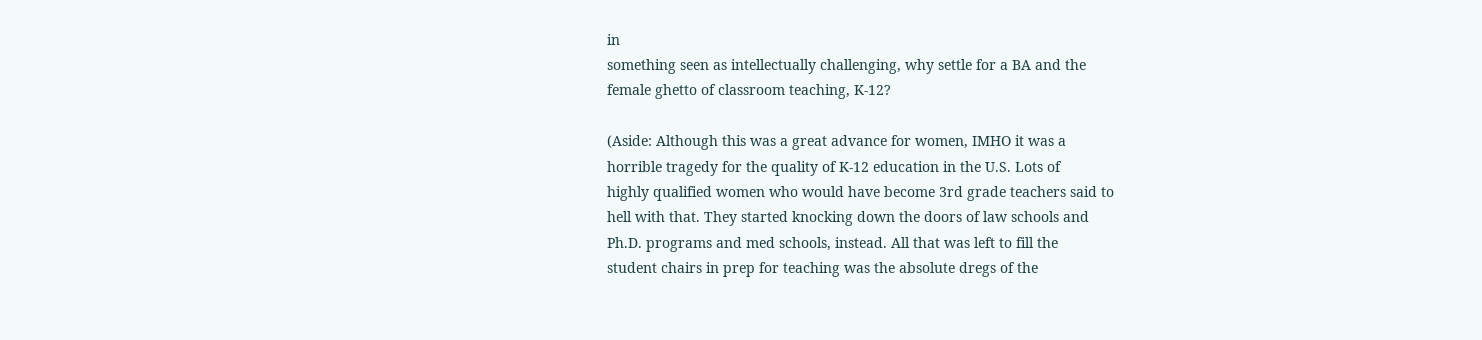in
something seen as intellectually challenging, why settle for a BA and the
female ghetto of classroom teaching, K-12?

(Aside: Although this was a great advance for women, IMHO it was a
horrible tragedy for the quality of K-12 education in the U.S. Lots of
highly qualified women who would have become 3rd grade teachers said to
hell with that. They started knocking down the doors of law schools and
Ph.D. programs and med schools, instead. All that was left to fill the
student chairs in prep for teaching was the absolute dregs of the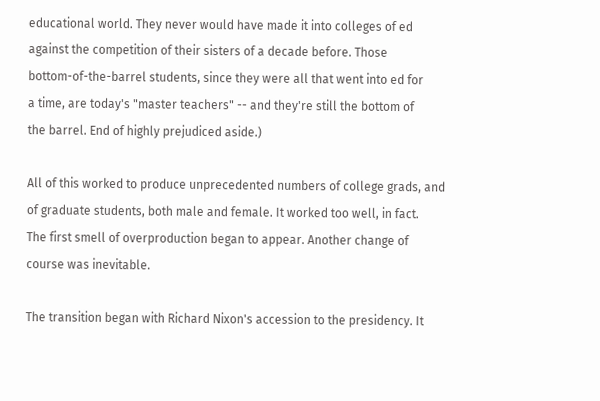educational world. They never would have made it into colleges of ed
against the competition of their sisters of a decade before. Those
bottom-of-the-barrel students, since they were all that went into ed for
a time, are today's "master teachers" -- and they're still the bottom of
the barrel. End of highly prejudiced aside.)

All of this worked to produce unprecedented numbers of college grads, and
of graduate students, both male and female. It worked too well, in fact.
The first smell of overproduction began to appear. Another change of
course was inevitable.

The transition began with Richard Nixon's accession to the presidency. It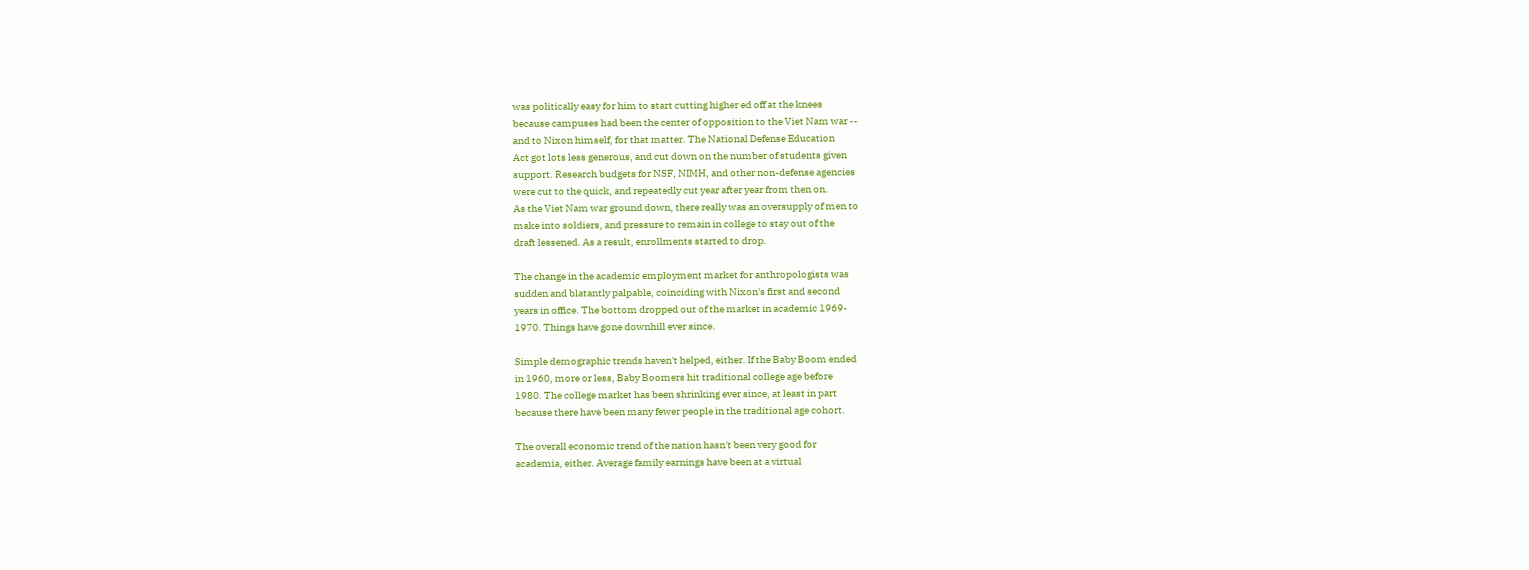was politically easy for him to start cutting higher ed off at the knees
because campuses had been the center of opposition to the Viet Nam war --
and to Nixon himself, for that matter. The National Defense Education
Act got lots less generous, and cut down on the number of students given
support. Research budgets for NSF, NIMH, and other non-defense agencies
were cut to the quick, and repeatedly cut year after year from then on.
As the Viet Nam war ground down, there really was an oversupply of men to
make into soldiers, and pressure to remain in college to stay out of the
draft lessened. As a result, enrollments started to drop.

The change in the academic employment market for anthropologists was
sudden and blatantly palpable, coinciding with Nixon's first and second
years in office. The bottom dropped out of the market in academic 1969-
1970. Things have gone downhill ever since.

Simple demographic trends haven't helped, either. If the Baby Boom ended
in 1960, more or less, Baby Boomers hit traditional college age before
1980. The college market has been shrinking ever since, at least in part
because there have been many fewer people in the traditional age cohort.

The overall economic trend of the nation hasn't been very good for
academia, either. Average family earnings have been at a virtual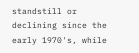standstill or declining since the early 1970's, while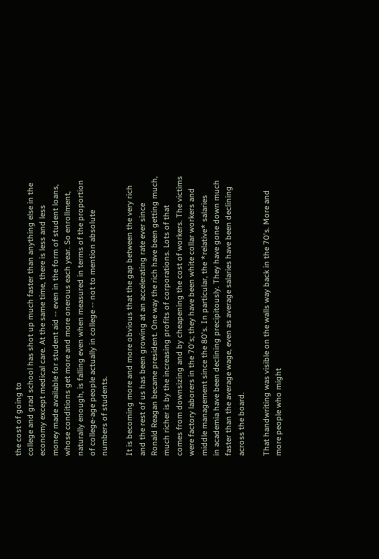the cost of going to
college and grad school has shot up much faster than anything else in the
economy except medical care. At the same time, there is less and less
money made available for student aid -- even in the form of student loans,
whose conditions get more and more onerous each year. So enrollment,
naturally enough, is falling even when measured in terms of the proportion
of college-age people actually in college -- not to mention absolute
numbers of students.

It is becoming more and more obvious that the gap between the very rich
and the rest of us has been growing at an accelerating rate ever since
Ronald Reagan became president. One way the rich have been getting much,
much richer is by the increasing profits of corporations. Lots of that
comes from downsizing and by cheapening the cost of workers. The victims
were factory laborers in the 70's; they have been white collar workers and
middle management since the 80's. In particular, the *relative* salaries
in academia have been declining precipitously. They have gone down much
faster than the average wage, even as average salaries have been declining
across the board.

That handwriting was visible on the walls way back in the 70's. More and
more people who might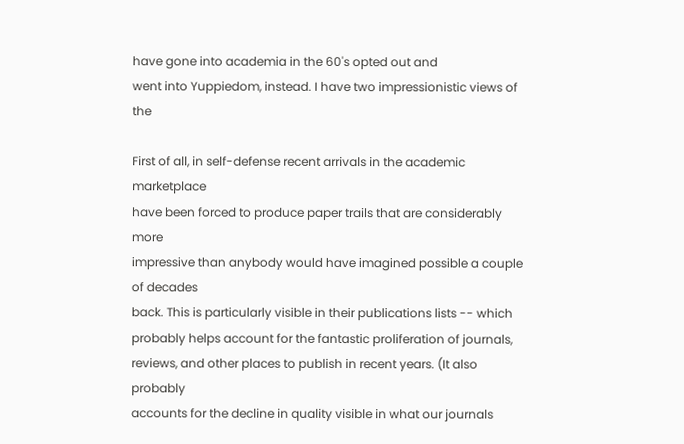have gone into academia in the 60's opted out and
went into Yuppiedom, instead. I have two impressionistic views of the

First of all, in self-defense recent arrivals in the academic marketplace
have been forced to produce paper trails that are considerably more
impressive than anybody would have imagined possible a couple of decades
back. This is particularly visible in their publications lists -- which
probably helps account for the fantastic proliferation of journals,
reviews, and other places to publish in recent years. (It also probably
accounts for the decline in quality visible in what our journals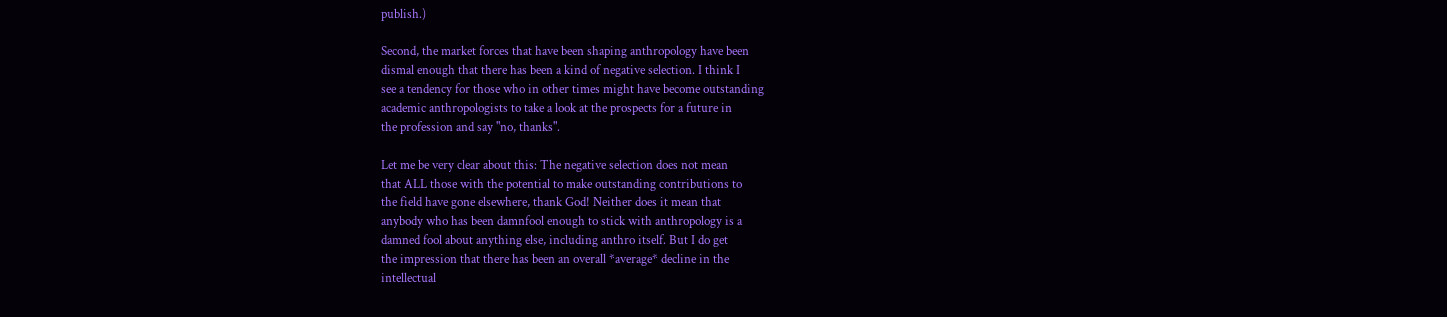publish.)

Second, the market forces that have been shaping anthropology have been
dismal enough that there has been a kind of negative selection. I think I
see a tendency for those who in other times might have become outstanding
academic anthropologists to take a look at the prospects for a future in
the profession and say "no, thanks".

Let me be very clear about this: The negative selection does not mean
that ALL those with the potential to make outstanding contributions to
the field have gone elsewhere, thank God! Neither does it mean that
anybody who has been damnfool enough to stick with anthropology is a
damned fool about anything else, including anthro itself. But I do get
the impression that there has been an overall *average* decline in the
intellectual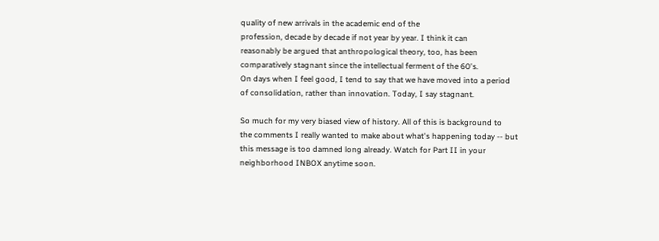quality of new arrivals in the academic end of the
profession, decade by decade if not year by year. I think it can
reasonably be argued that anthropological theory, too, has been
comparatively stagnant since the intellectual ferment of the 60's.
On days when I feel good, I tend to say that we have moved into a period
of consolidation, rather than innovation. Today, I say stagnant.

So much for my very biased view of history. All of this is background to
the comments I really wanted to make about what's happening today -- but
this message is too damned long already. Watch for Part II in your
neighborhood INBOX anytime soon.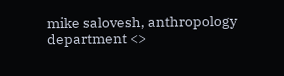mike salovesh, anthropology department <>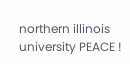northern illinois university PEACE !